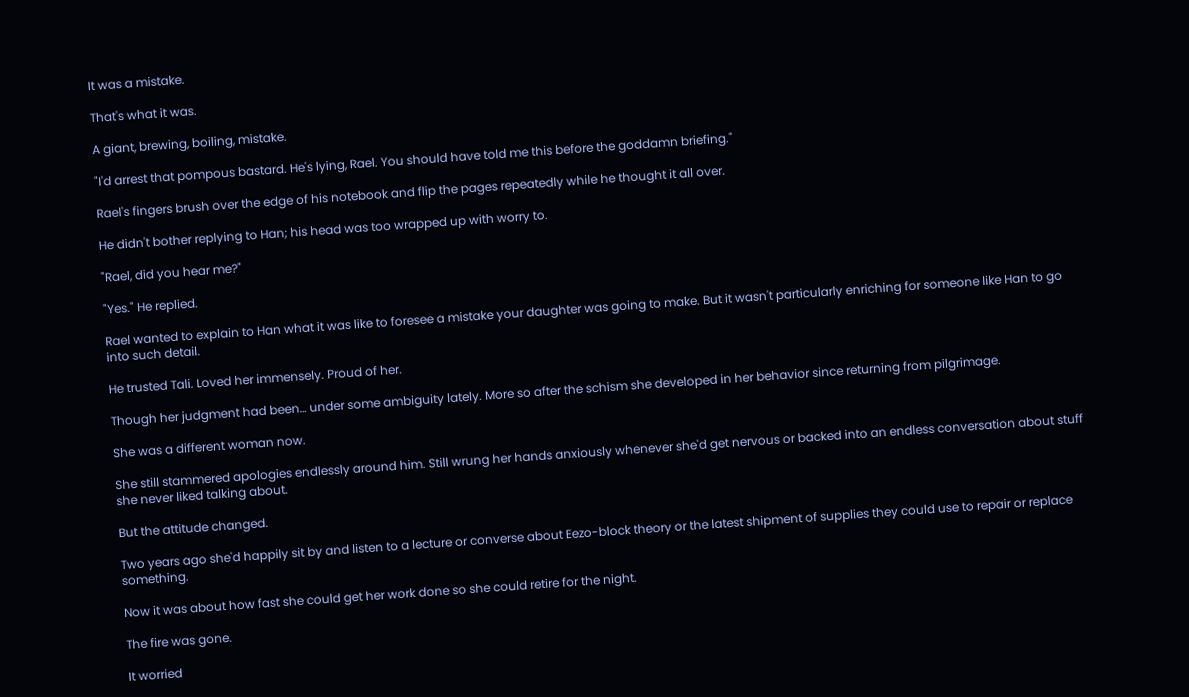It was a mistake.

That's what it was.

A giant, brewing, boiling, mistake.

"I'd arrest that pompous bastard. He's lying, Rael. You should have told me this before the goddamn briefing."

Rael's fingers brush over the edge of his notebook and flip the pages repeatedly while he thought it all over.

He didn't bother replying to Han; his head was too wrapped up with worry to.

"Rael, did you hear me?"

"Yes." He replied.

Rael wanted to explain to Han what it was like to foresee a mistake your daughter was going to make. But it wasn't particularly enriching for someone like Han to go into such detail.

He trusted Tali. Loved her immensely. Proud of her.

Though her judgment had been… under some ambiguity lately. More so after the schism she developed in her behavior since returning from pilgrimage.

She was a different woman now.

She still stammered apologies endlessly around him. Still wrung her hands anxiously whenever she'd get nervous or backed into an endless conversation about stuff she never liked talking about.

But the attitude changed.

Two years ago she'd happily sit by and listen to a lecture or converse about Eezo-block theory or the latest shipment of supplies they could use to repair or replace something.

Now it was about how fast she could get her work done so she could retire for the night.

The fire was gone.

It worried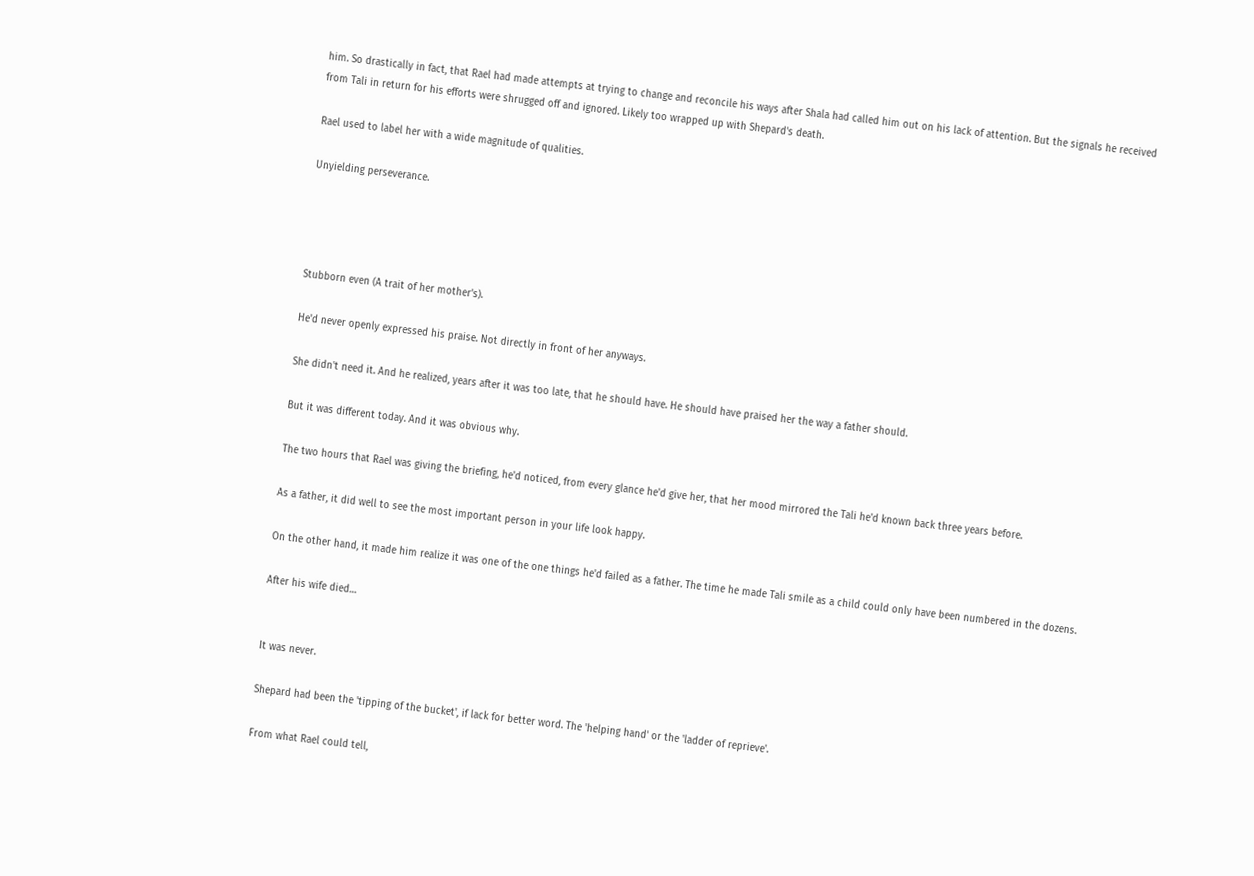him. So drastically in fact, that Rael had made attempts at trying to change and reconcile his ways after Shala had called him out on his lack of attention. But the signals he received from Tali in return for his efforts were shrugged off and ignored. Likely too wrapped up with Shepard's death.

Rael used to label her with a wide magnitude of qualities.

Unyielding perseverance.




Stubborn even (A trait of her mother's).

He'd never openly expressed his praise. Not directly in front of her anyways.

She didn't need it. And he realized, years after it was too late, that he should have. He should have praised her the way a father should.

But it was different today. And it was obvious why.

The two hours that Rael was giving the briefing, he'd noticed, from every glance he'd give her, that her mood mirrored the Tali he'd known back three years before.

As a father, it did well to see the most important person in your life look happy.

On the other hand, it made him realize it was one of the one things he'd failed as a father. The time he made Tali smile as a child could only have been numbered in the dozens.

After his wife died…


It was never.

Shepard had been the 'tipping of the bucket', if lack for better word. The 'helping hand' or the 'ladder of reprieve'.

From what Rael could tell,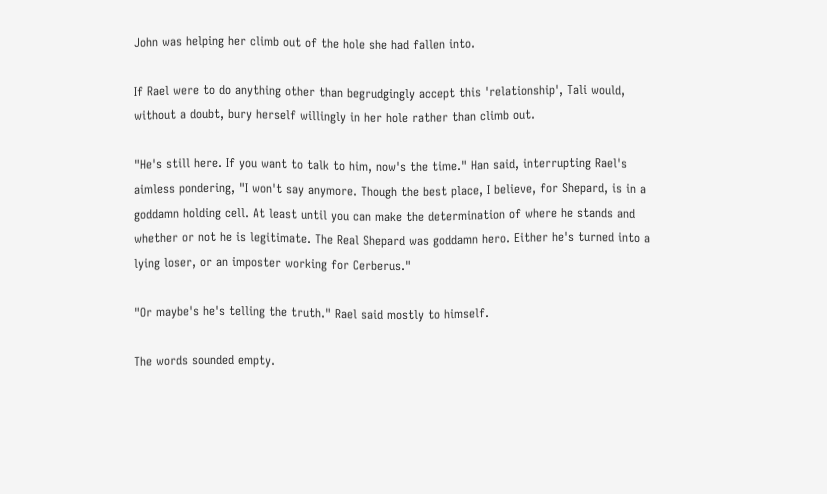John was helping her climb out of the hole she had fallen into.

If Rael were to do anything other than begrudgingly accept this 'relationship', Tali would, without a doubt, bury herself willingly in her hole rather than climb out.

"He's still here. If you want to talk to him, now's the time." Han said, interrupting Rael's aimless pondering, "I won't say anymore. Though the best place, I believe, for Shepard, is in a goddamn holding cell. At least until you can make the determination of where he stands and whether or not he is legitimate. The Real Shepard was goddamn hero. Either he's turned into a lying loser, or an imposter working for Cerberus."

"Or maybe's he's telling the truth." Rael said mostly to himself.

The words sounded empty.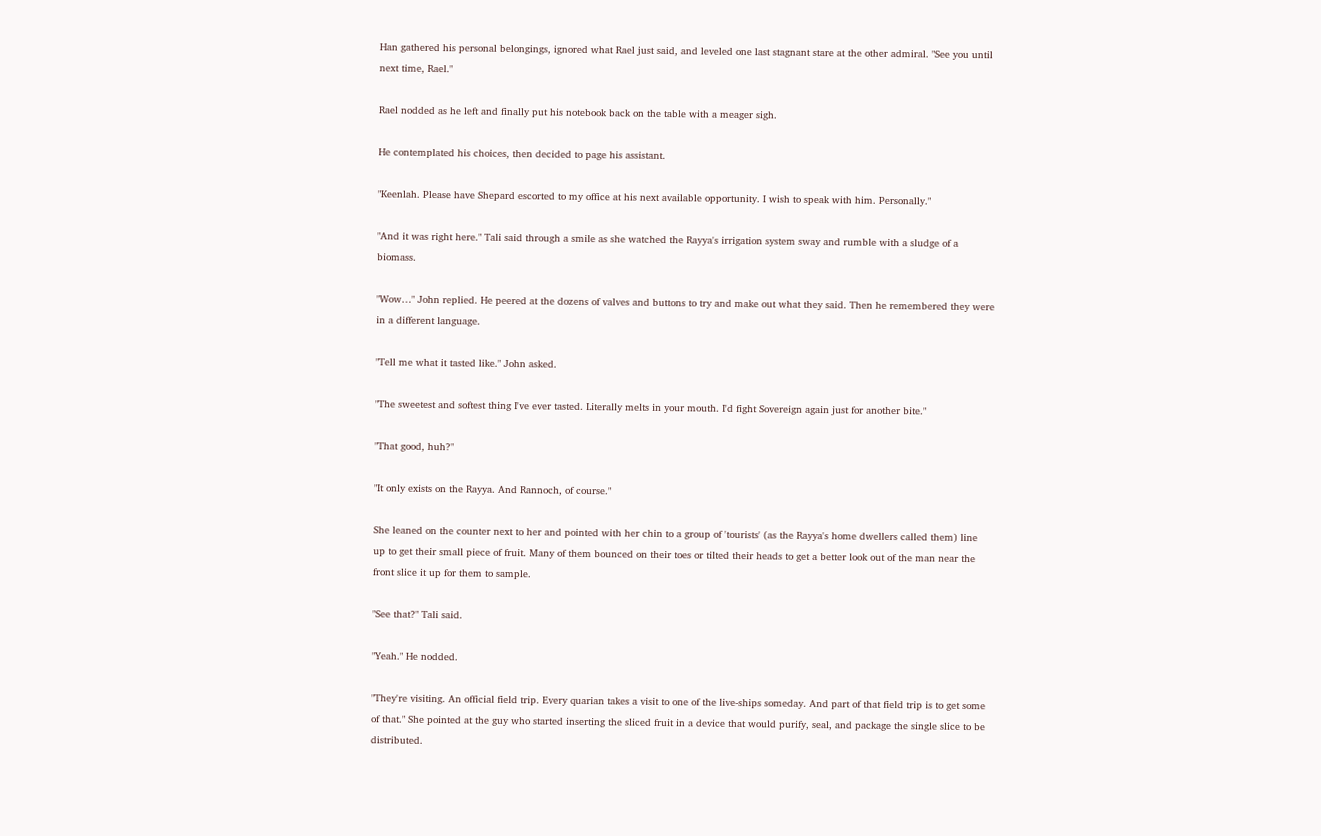Han gathered his personal belongings, ignored what Rael just said, and leveled one last stagnant stare at the other admiral. "See you until next time, Rael."

Rael nodded as he left and finally put his notebook back on the table with a meager sigh.

He contemplated his choices, then decided to page his assistant.

"Keenlah. Please have Shepard escorted to my office at his next available opportunity. I wish to speak with him. Personally."

"And it was right here." Tali said through a smile as she watched the Rayya's irrigation system sway and rumble with a sludge of a biomass.

"Wow…" John replied. He peered at the dozens of valves and buttons to try and make out what they said. Then he remembered they were in a different language.

"Tell me what it tasted like." John asked.

"The sweetest and softest thing I've ever tasted. Literally melts in your mouth. I'd fight Sovereign again just for another bite."

"That good, huh?"

"It only exists on the Rayya. And Rannoch, of course."

She leaned on the counter next to her and pointed with her chin to a group of 'tourists' (as the Rayya's home dwellers called them) line up to get their small piece of fruit. Many of them bounced on their toes or tilted their heads to get a better look out of the man near the front slice it up for them to sample.

"See that?" Tali said.

"Yeah." He nodded.

"They're visiting. An official field trip. Every quarian takes a visit to one of the live-ships someday. And part of that field trip is to get some of that." She pointed at the guy who started inserting the sliced fruit in a device that would purify, seal, and package the single slice to be distributed.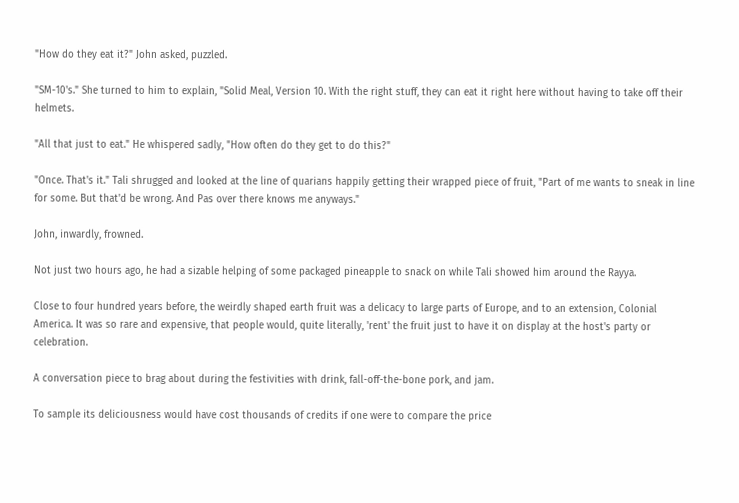"How do they eat it?" John asked, puzzled.

"SM-10's." She turned to him to explain, "Solid Meal, Version 10. With the right stuff, they can eat it right here without having to take off their helmets.

"All that just to eat." He whispered sadly, "How often do they get to do this?"

"Once. That's it." Tali shrugged and looked at the line of quarians happily getting their wrapped piece of fruit, "Part of me wants to sneak in line for some. But that'd be wrong. And Pas over there knows me anyways."

John, inwardly, frowned.

Not just two hours ago, he had a sizable helping of some packaged pineapple to snack on while Tali showed him around the Rayya.

Close to four hundred years before, the weirdly shaped earth fruit was a delicacy to large parts of Europe, and to an extension, Colonial America. It was so rare and expensive, that people would, quite literally, 'rent' the fruit just to have it on display at the host's party or celebration.

A conversation piece to brag about during the festivities with drink, fall-off-the-bone pork, and jam.

To sample its deliciousness would have cost thousands of credits if one were to compare the price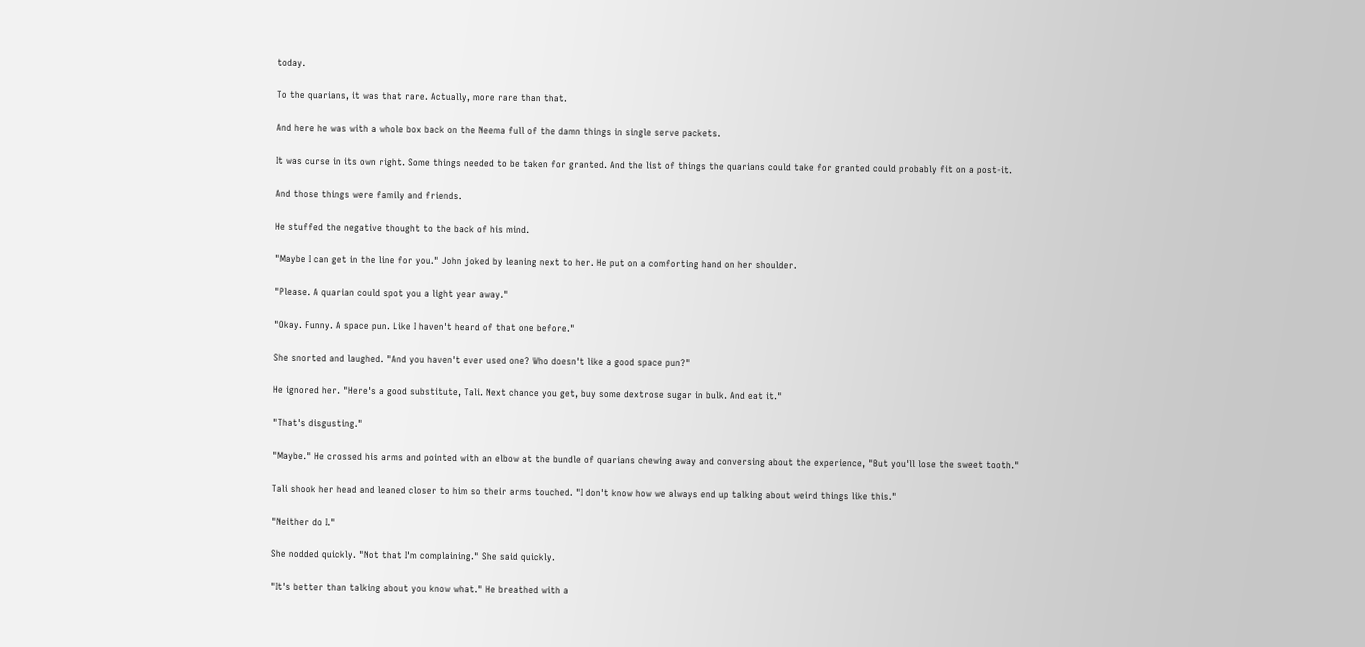today.

To the quarians, it was that rare. Actually, more rare than that.

And here he was with a whole box back on the Neema full of the damn things in single serve packets.

It was curse in its own right. Some things needed to be taken for granted. And the list of things the quarians could take for granted could probably fit on a post-it.

And those things were family and friends.

He stuffed the negative thought to the back of his mind.

"Maybe I can get in the line for you." John joked by leaning next to her. He put on a comforting hand on her shoulder.

"Please. A quarian could spot you a light year away."

"Okay. Funny. A space pun. Like I haven't heard of that one before."

She snorted and laughed. "And you haven't ever used one? Who doesn't like a good space pun?"

He ignored her. "Here's a good substitute, Tali. Next chance you get, buy some dextrose sugar in bulk. And eat it."

"That's disgusting."

"Maybe." He crossed his arms and pointed with an elbow at the bundle of quarians chewing away and conversing about the experience, "But you'll lose the sweet tooth."

Tali shook her head and leaned closer to him so their arms touched. "I don't know how we always end up talking about weird things like this."

"Neither do I."

She nodded quickly. "Not that I'm complaining." She said quickly.

"It's better than talking about you know what." He breathed with a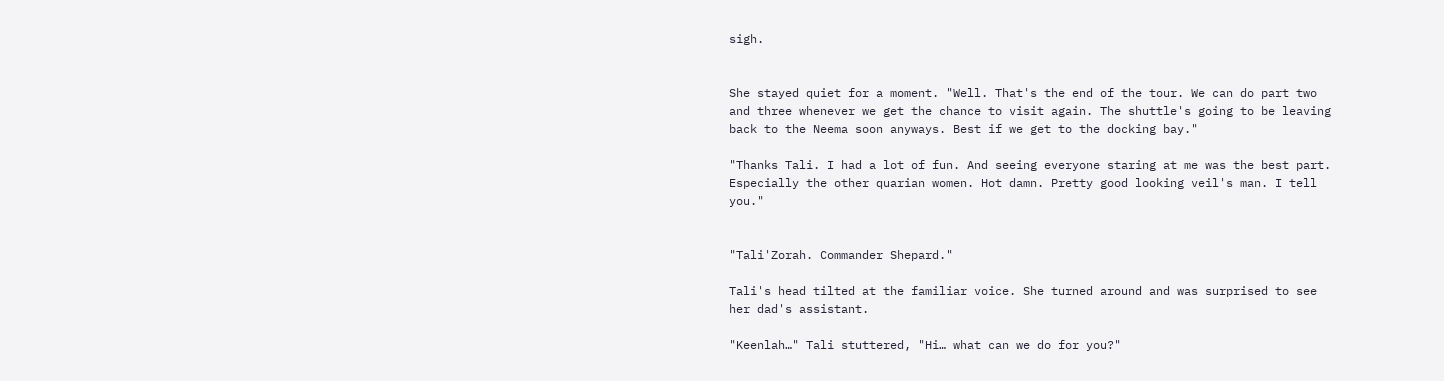sigh.


She stayed quiet for a moment. "Well. That's the end of the tour. We can do part two and three whenever we get the chance to visit again. The shuttle's going to be leaving back to the Neema soon anyways. Best if we get to the docking bay."

"Thanks Tali. I had a lot of fun. And seeing everyone staring at me was the best part. Especially the other quarian women. Hot damn. Pretty good looking veil's man. I tell you."


"Tali'Zorah. Commander Shepard."

Tali's head tilted at the familiar voice. She turned around and was surprised to see her dad's assistant.

"Keenlah…" Tali stuttered, "Hi… what can we do for you?"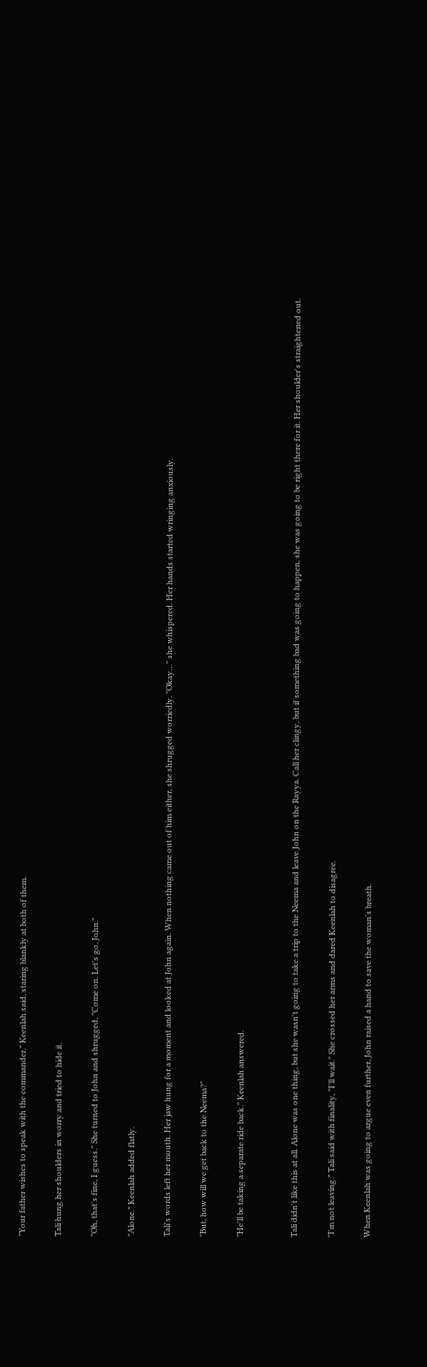"Your father wishes to speak with the commander." Keenlah said, staring blankly at both of them.

Tali hung her shoulders in worry and tried to hide it.

"Oh, that's fine, I guess." She turned to John and shrugged, "Come on. Let's go, John."

"Alone." Keenlah added flatly.

Tali's words left her mouth. Her jaw hung for a moment and looked at John again. When nothing came out of him either, she shrugged worriedly. "Okay…" she whispered. Her hands started wringing anxiously.

"But, how will we get back to the Neema?"

"He'll be taking a separate ride back." Keenlah answered.


Tali didn't like this at all. Alone was one thing, but she wasn't going to take a trip to the Neema and leave John on the Rayya. Call her clingy, but if something bad was going to happen, she was going to be right there for it. Her shoulder's straightened out.

"I'm not leaving." Tali said with finality, "I'll wait." She crossed her arms and dared Keenlah to disagree.

When Keenlah was going to argue even further, John raised a hand to save the woman's breath.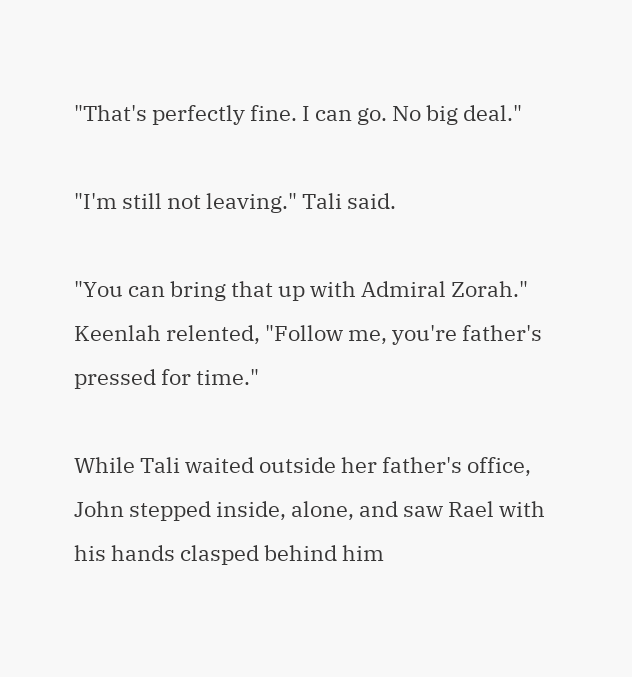"That's perfectly fine. I can go. No big deal."

"I'm still not leaving." Tali said.

"You can bring that up with Admiral Zorah." Keenlah relented, "Follow me, you're father's pressed for time."

While Tali waited outside her father's office, John stepped inside, alone, and saw Rael with his hands clasped behind him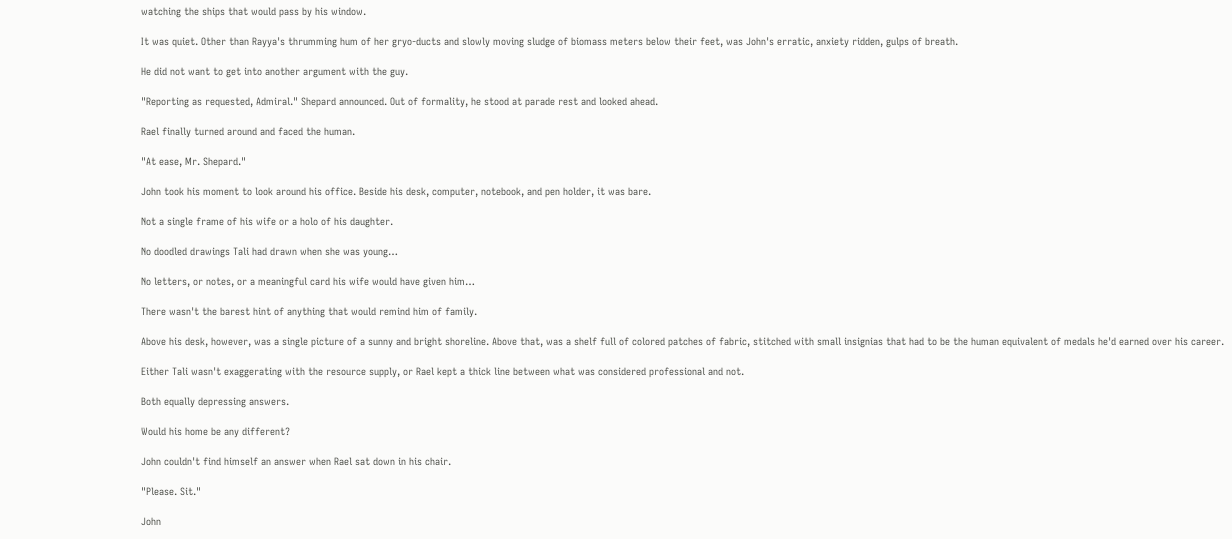watching the ships that would pass by his window.

It was quiet. Other than Rayya's thrumming hum of her gryo-ducts and slowly moving sludge of biomass meters below their feet, was John's erratic, anxiety ridden, gulps of breath.

He did not want to get into another argument with the guy.

"Reporting as requested, Admiral." Shepard announced. Out of formality, he stood at parade rest and looked ahead.

Rael finally turned around and faced the human.

"At ease, Mr. Shepard."

John took his moment to look around his office. Beside his desk, computer, notebook, and pen holder, it was bare.

Not a single frame of his wife or a holo of his daughter.

No doodled drawings Tali had drawn when she was young…

No letters, or notes, or a meaningful card his wife would have given him…

There wasn't the barest hint of anything that would remind him of family.

Above his desk, however, was a single picture of a sunny and bright shoreline. Above that, was a shelf full of colored patches of fabric, stitched with small insignias that had to be the human equivalent of medals he'd earned over his career.

Either Tali wasn't exaggerating with the resource supply, or Rael kept a thick line between what was considered professional and not.

Both equally depressing answers.

Would his home be any different?

John couldn't find himself an answer when Rael sat down in his chair.

"Please. Sit."

John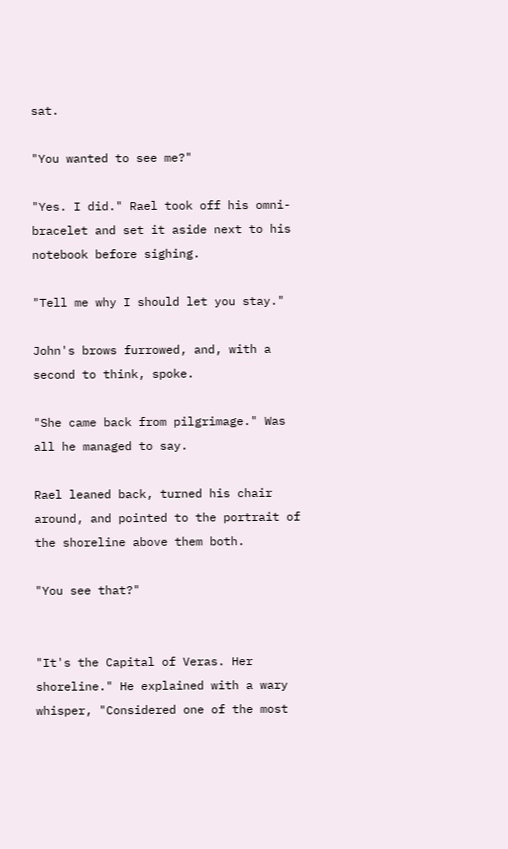sat.

"You wanted to see me?"

"Yes. I did." Rael took off his omni-bracelet and set it aside next to his notebook before sighing.

"Tell me why I should let you stay."

John's brows furrowed, and, with a second to think, spoke.

"She came back from pilgrimage." Was all he managed to say.

Rael leaned back, turned his chair around, and pointed to the portrait of the shoreline above them both.

"You see that?"


"It's the Capital of Veras. Her shoreline." He explained with a wary whisper, "Considered one of the most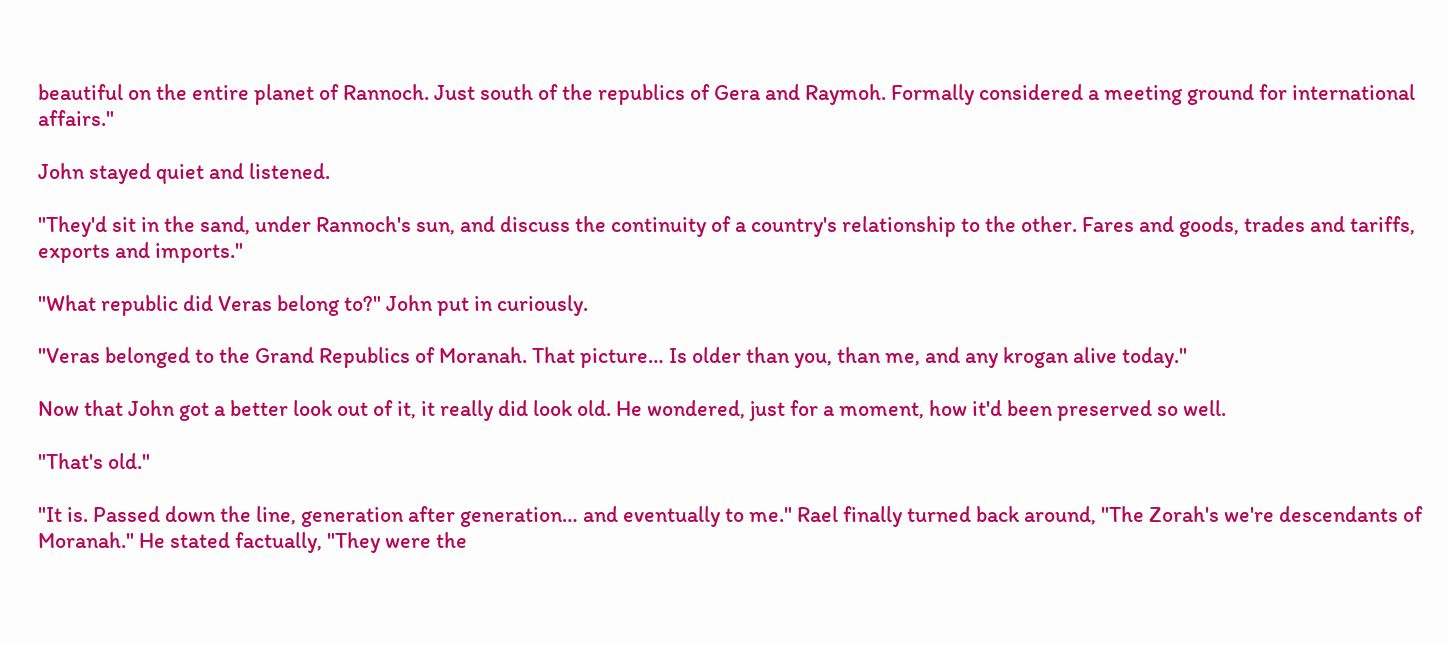beautiful on the entire planet of Rannoch. Just south of the republics of Gera and Raymoh. Formally considered a meeting ground for international affairs."

John stayed quiet and listened.

"They'd sit in the sand, under Rannoch's sun, and discuss the continuity of a country's relationship to the other. Fares and goods, trades and tariffs, exports and imports."

"What republic did Veras belong to?" John put in curiously.

"Veras belonged to the Grand Republics of Moranah. That picture… Is older than you, than me, and any krogan alive today."

Now that John got a better look out of it, it really did look old. He wondered, just for a moment, how it'd been preserved so well.

"That's old."

"It is. Passed down the line, generation after generation… and eventually to me." Rael finally turned back around, "The Zorah's we're descendants of Moranah." He stated factually, "They were the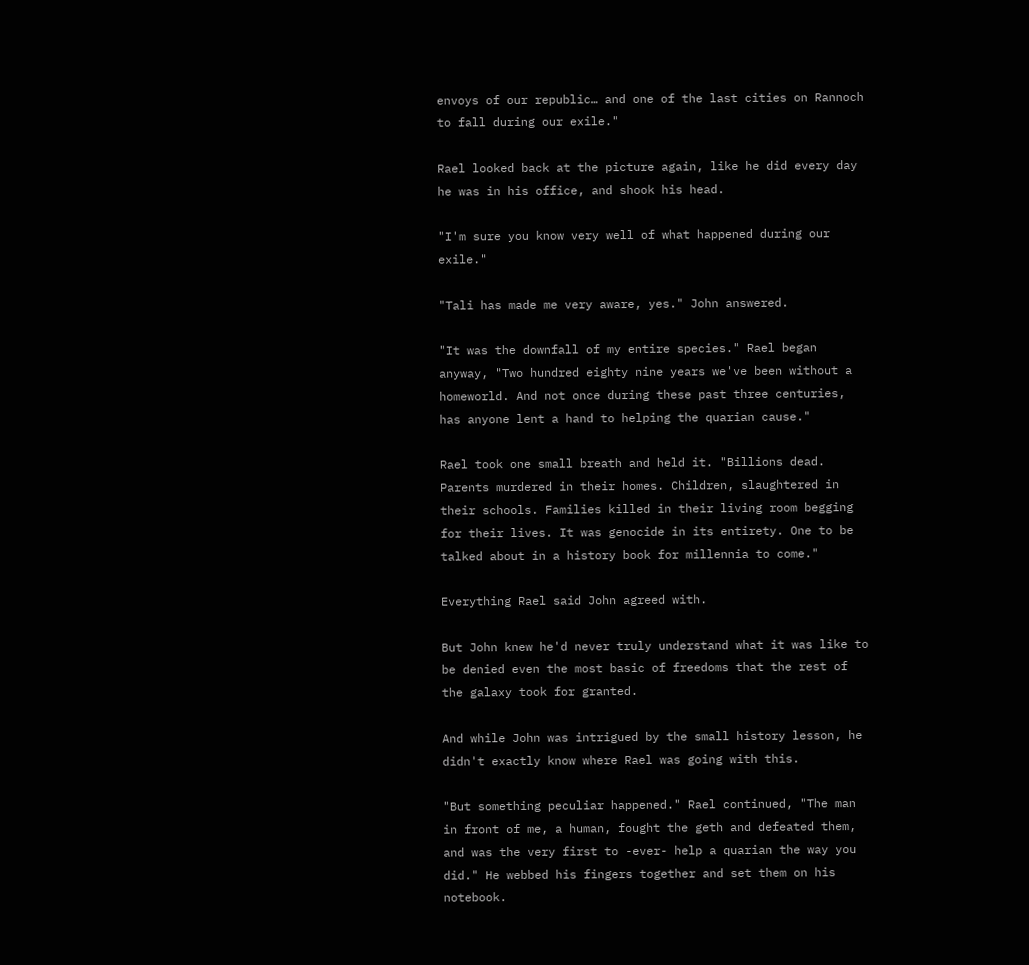envoys of our republic… and one of the last cities on Rannoch to fall during our exile."

Rael looked back at the picture again, like he did every day he was in his office, and shook his head.

"I'm sure you know very well of what happened during our exile."

"Tali has made me very aware, yes." John answered.

"It was the downfall of my entire species." Rael began anyway, "Two hundred eighty nine years we've been without a homeworld. And not once during these past three centuries, has anyone lent a hand to helping the quarian cause."

Rael took one small breath and held it. "Billions dead. Parents murdered in their homes. Children, slaughtered in their schools. Families killed in their living room begging for their lives. It was genocide in its entirety. One to be talked about in a history book for millennia to come."

Everything Rael said John agreed with.

But John knew he'd never truly understand what it was like to be denied even the most basic of freedoms that the rest of the galaxy took for granted.

And while John was intrigued by the small history lesson, he didn't exactly know where Rael was going with this.

"But something peculiar happened." Rael continued, "The man in front of me, a human, fought the geth and defeated them, and was the very first to -ever- help a quarian the way you did." He webbed his fingers together and set them on his notebook.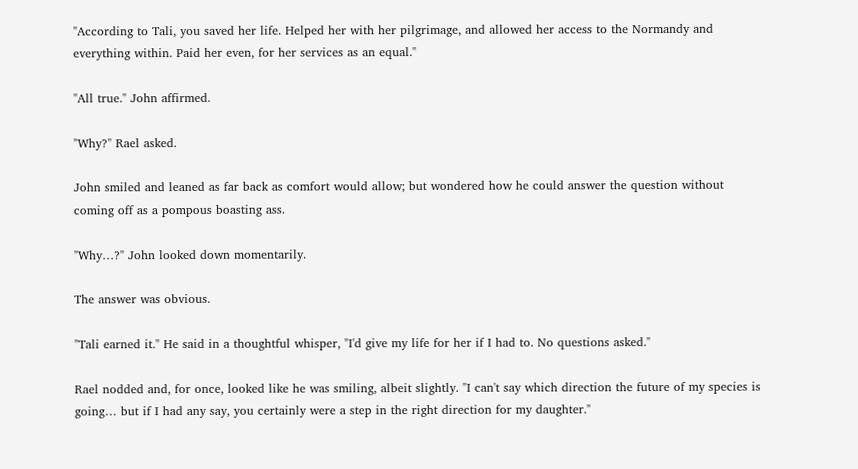"According to Tali, you saved her life. Helped her with her pilgrimage, and allowed her access to the Normandy and everything within. Paid her even, for her services as an equal."

"All true." John affirmed.

"Why?" Rael asked.

John smiled and leaned as far back as comfort would allow; but wondered how he could answer the question without coming off as a pompous boasting ass.

"Why…?" John looked down momentarily.

The answer was obvious.

"Tali earned it." He said in a thoughtful whisper, "I'd give my life for her if I had to. No questions asked."

Rael nodded and, for once, looked like he was smiling, albeit slightly. "I can't say which direction the future of my species is going… but if I had any say, you certainly were a step in the right direction for my daughter."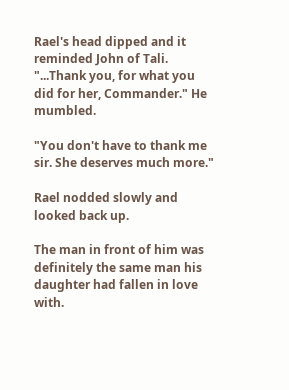Rael's head dipped and it reminded John of Tali. "...Thank you, for what you did for her, Commander." He mumbled.

"You don't have to thank me sir. She deserves much more."

Rael nodded slowly and looked back up.

The man in front of him was definitely the same man his daughter had fallen in love with.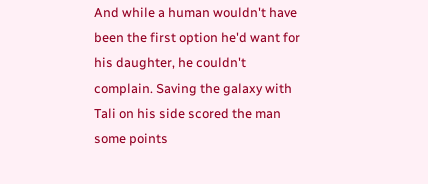And while a human wouldn't have been the first option he'd want for his daughter, he couldn't complain. Saving the galaxy with Tali on his side scored the man some points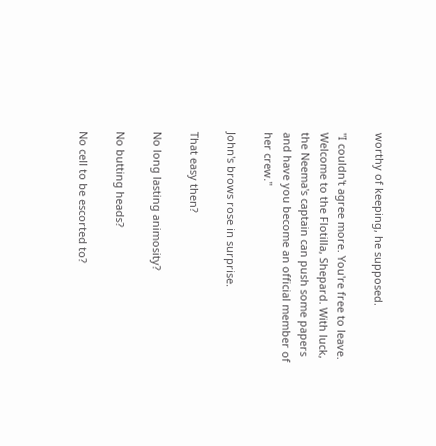worthy of keeping, he supposed.

"I couldn't agree more. You're free to leave. Welcome to the Flotilla, Shepard. With luck, the Neema's captain can push some papers and have you become an official member of her crew."

John's brows rose in surprise.

That easy then?

No long lasting animosity?

No butting heads?

No cell to be escorted to?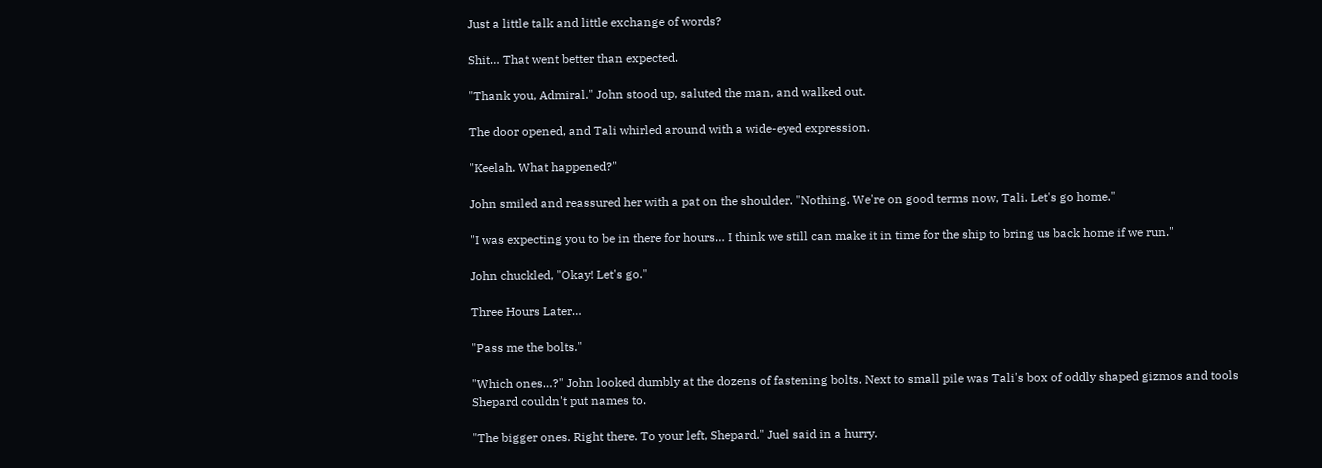Just a little talk and little exchange of words?

Shit… That went better than expected.

"Thank you, Admiral." John stood up, saluted the man, and walked out.

The door opened, and Tali whirled around with a wide-eyed expression.

"Keelah. What happened?"

John smiled and reassured her with a pat on the shoulder. "Nothing. We're on good terms now, Tali. Let's go home."

"I was expecting you to be in there for hours… I think we still can make it in time for the ship to bring us back home if we run."

John chuckled, "Okay! Let's go."

Three Hours Later…

"Pass me the bolts."

"Which ones…?" John looked dumbly at the dozens of fastening bolts. Next to small pile was Tali's box of oddly shaped gizmos and tools Shepard couldn't put names to.

"The bigger ones. Right there. To your left, Shepard." Juel said in a hurry.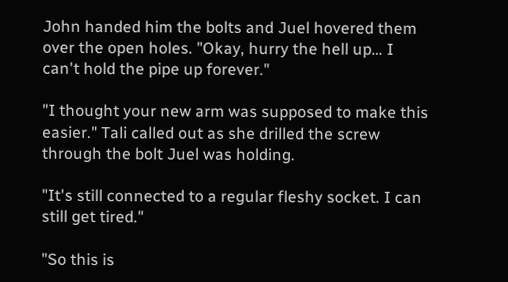John handed him the bolts and Juel hovered them over the open holes. "Okay, hurry the hell up… I can't hold the pipe up forever."

"I thought your new arm was supposed to make this easier." Tali called out as she drilled the screw through the bolt Juel was holding.

"It's still connected to a regular fleshy socket. I can still get tired."

"So this is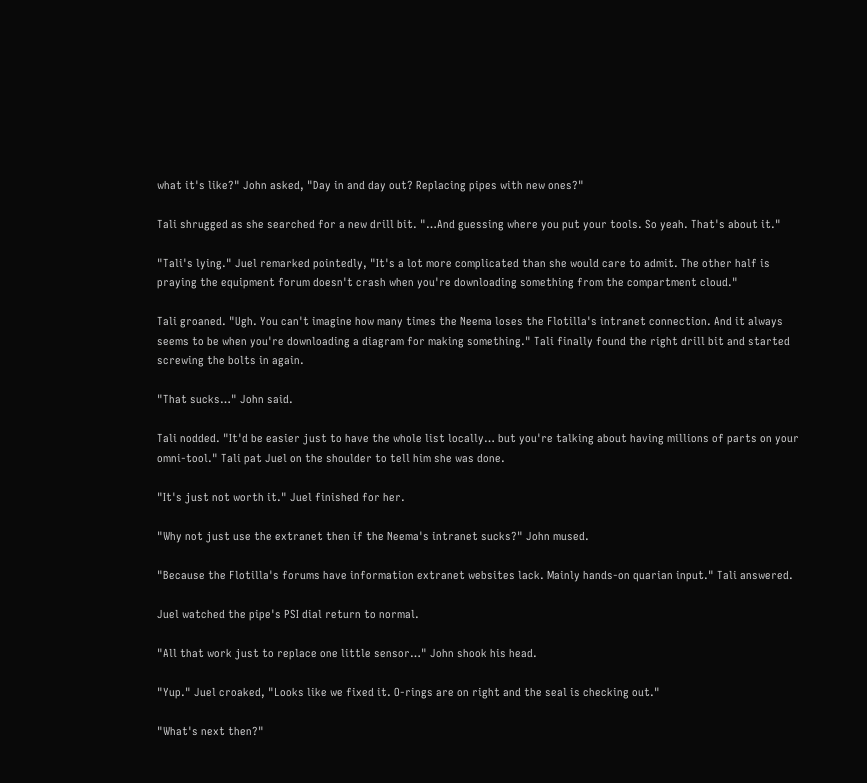what it's like?" John asked, "Day in and day out? Replacing pipes with new ones?"

Tali shrugged as she searched for a new drill bit. "…And guessing where you put your tools. So yeah. That's about it."

"Tali's lying." Juel remarked pointedly, "It's a lot more complicated than she would care to admit. The other half is praying the equipment forum doesn't crash when you're downloading something from the compartment cloud."

Tali groaned. "Ugh. You can't imagine how many times the Neema loses the Flotilla's intranet connection. And it always seems to be when you're downloading a diagram for making something." Tali finally found the right drill bit and started screwing the bolts in again.

"That sucks…" John said.

Tali nodded. "It'd be easier just to have the whole list locally… but you're talking about having millions of parts on your omni-tool." Tali pat Juel on the shoulder to tell him she was done.

"It's just not worth it." Juel finished for her.

"Why not just use the extranet then if the Neema's intranet sucks?" John mused.

"Because the Flotilla's forums have information extranet websites lack. Mainly hands-on quarian input." Tali answered.

Juel watched the pipe's PSI dial return to normal.

"All that work just to replace one little sensor…" John shook his head.

"Yup." Juel croaked, "Looks like we fixed it. O-rings are on right and the seal is checking out."

"What's next then?"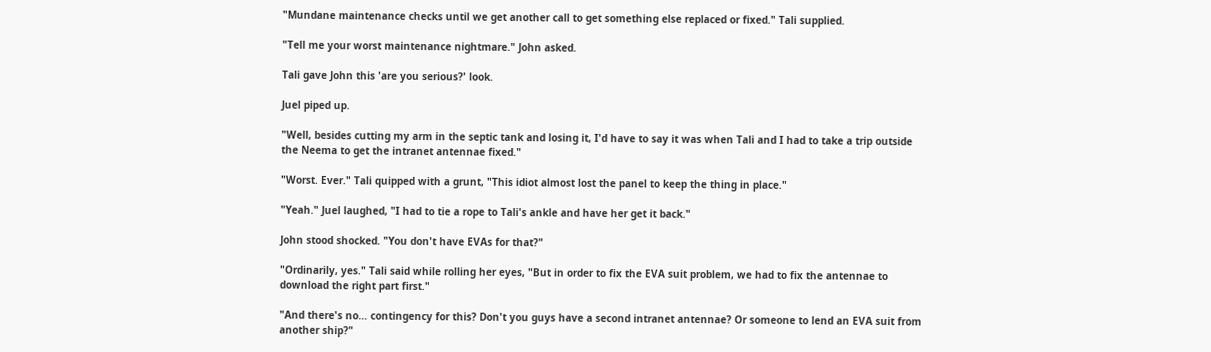"Mundane maintenance checks until we get another call to get something else replaced or fixed." Tali supplied.

"Tell me your worst maintenance nightmare." John asked.

Tali gave John this 'are you serious?' look.

Juel piped up.

"Well, besides cutting my arm in the septic tank and losing it, I'd have to say it was when Tali and I had to take a trip outside the Neema to get the intranet antennae fixed."

"Worst. Ever." Tali quipped with a grunt, "This idiot almost lost the panel to keep the thing in place."

"Yeah." Juel laughed, "I had to tie a rope to Tali's ankle and have her get it back."

John stood shocked. "You don't have EVAs for that?"

"Ordinarily, yes." Tali said while rolling her eyes, "But in order to fix the EVA suit problem, we had to fix the antennae to download the right part first."

"And there's no… contingency for this? Don't you guys have a second intranet antennae? Or someone to lend an EVA suit from another ship?"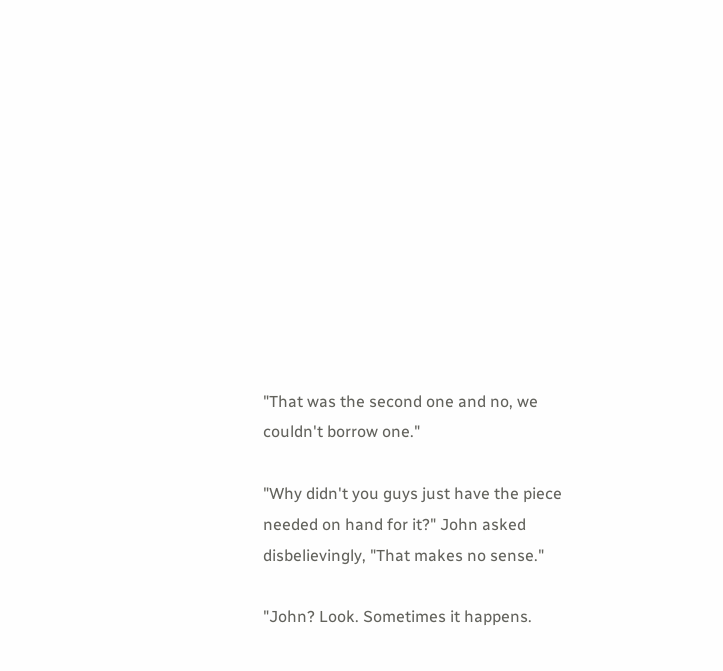"That was the second one and no, we couldn't borrow one."

"Why didn't you guys just have the piece needed on hand for it?" John asked disbelievingly, "That makes no sense."

"John? Look. Sometimes it happens.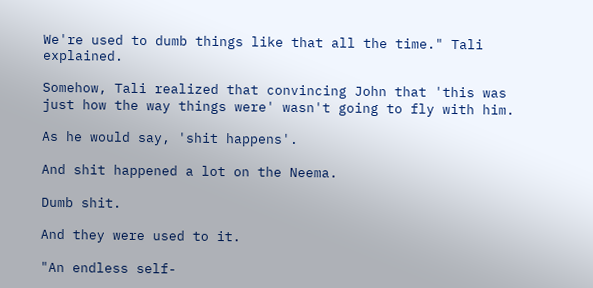We're used to dumb things like that all the time." Tali explained.

Somehow, Tali realized that convincing John that 'this was just how the way things were' wasn't going to fly with him.

As he would say, 'shit happens'.

And shit happened a lot on the Neema.

Dumb shit.

And they were used to it.

"An endless self-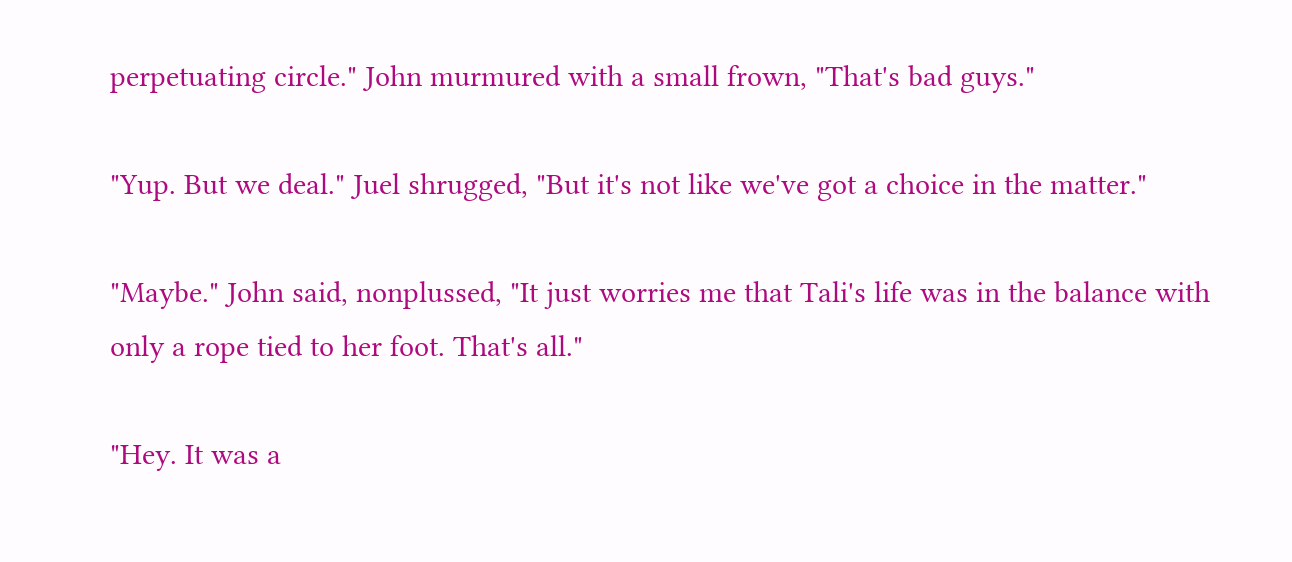perpetuating circle." John murmured with a small frown, "That's bad guys."

"Yup. But we deal." Juel shrugged, "But it's not like we've got a choice in the matter."

"Maybe." John said, nonplussed, "It just worries me that Tali's life was in the balance with only a rope tied to her foot. That's all."

"Hey. It was a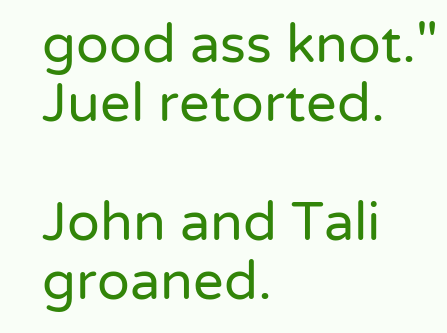good ass knot." Juel retorted.

John and Tali groaned.